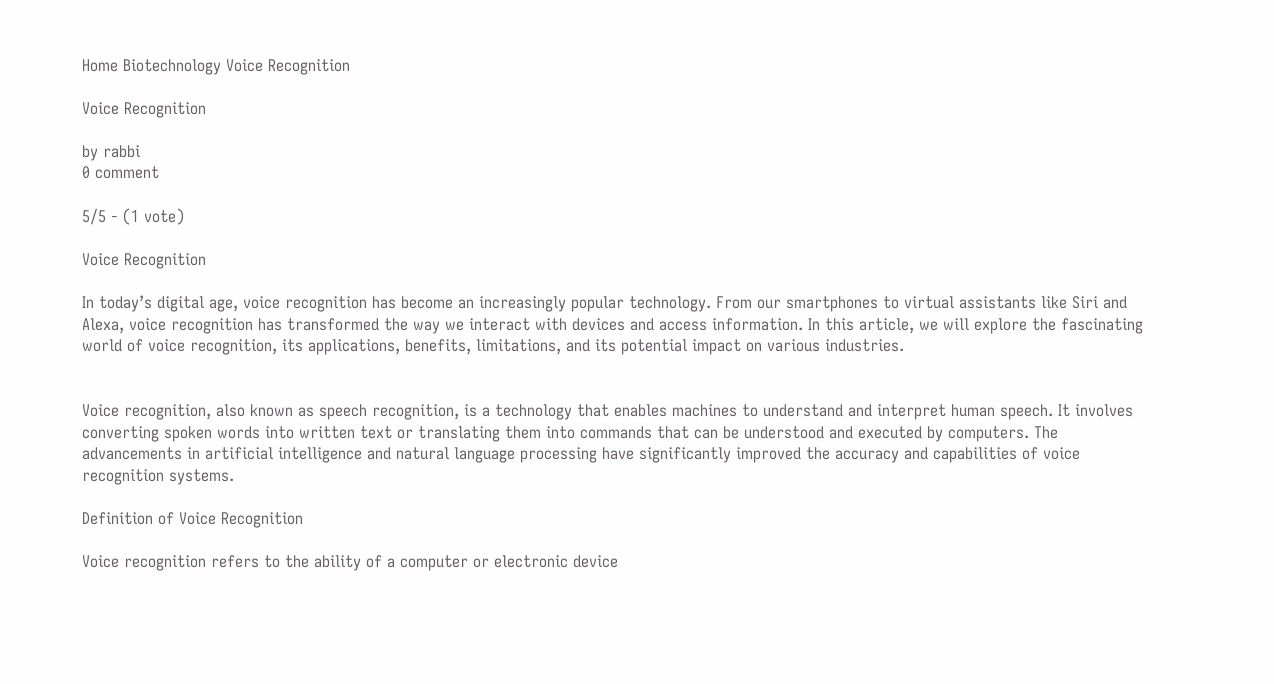Home Biotechnology Voice Recognition

Voice Recognition

by rabbi
0 comment

5/5 - (1 vote)

Voice Recognition

In today’s digital age, voice recognition has become an increasingly popular technology. From our smartphones to virtual assistants like Siri and Alexa, voice recognition has transformed the way we interact with devices and access information. In this article, we will explore the fascinating world of voice recognition, its applications, benefits, limitations, and its potential impact on various industries.


Voice recognition, also known as speech recognition, is a technology that enables machines to understand and interpret human speech. It involves converting spoken words into written text or translating them into commands that can be understood and executed by computers. The advancements in artificial intelligence and natural language processing have significantly improved the accuracy and capabilities of voice recognition systems.

Definition of Voice Recognition

Voice recognition refers to the ability of a computer or electronic device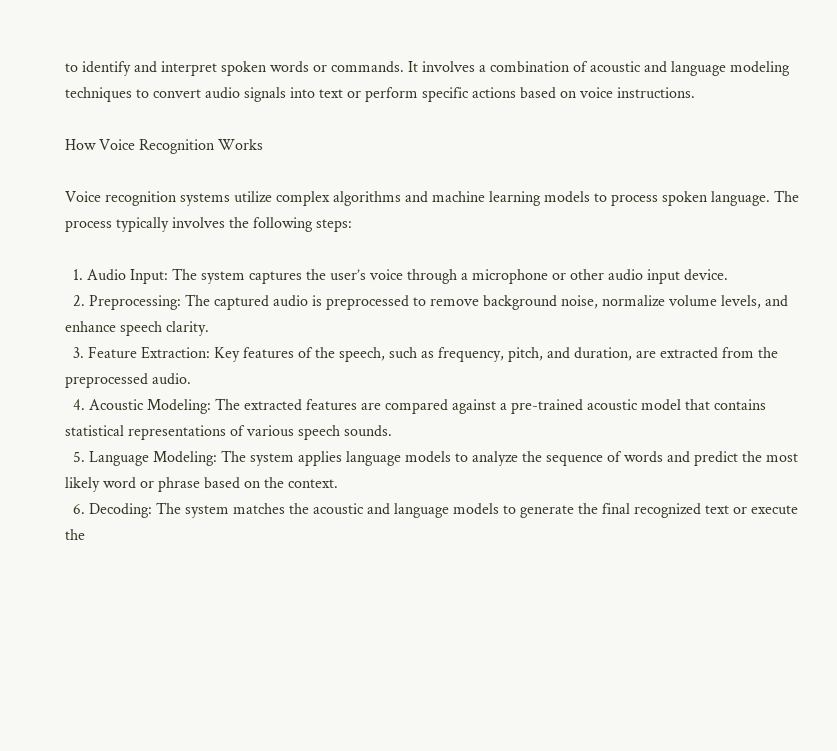to identify and interpret spoken words or commands. It involves a combination of acoustic and language modeling techniques to convert audio signals into text or perform specific actions based on voice instructions.

How Voice Recognition Works

Voice recognition systems utilize complex algorithms and machine learning models to process spoken language. The process typically involves the following steps:

  1. Audio Input: The system captures the user’s voice through a microphone or other audio input device.
  2. Preprocessing: The captured audio is preprocessed to remove background noise, normalize volume levels, and enhance speech clarity.
  3. Feature Extraction: Key features of the speech, such as frequency, pitch, and duration, are extracted from the preprocessed audio.
  4. Acoustic Modeling: The extracted features are compared against a pre-trained acoustic model that contains statistical representations of various speech sounds.
  5. Language Modeling: The system applies language models to analyze the sequence of words and predict the most likely word or phrase based on the context.
  6. Decoding: The system matches the acoustic and language models to generate the final recognized text or execute the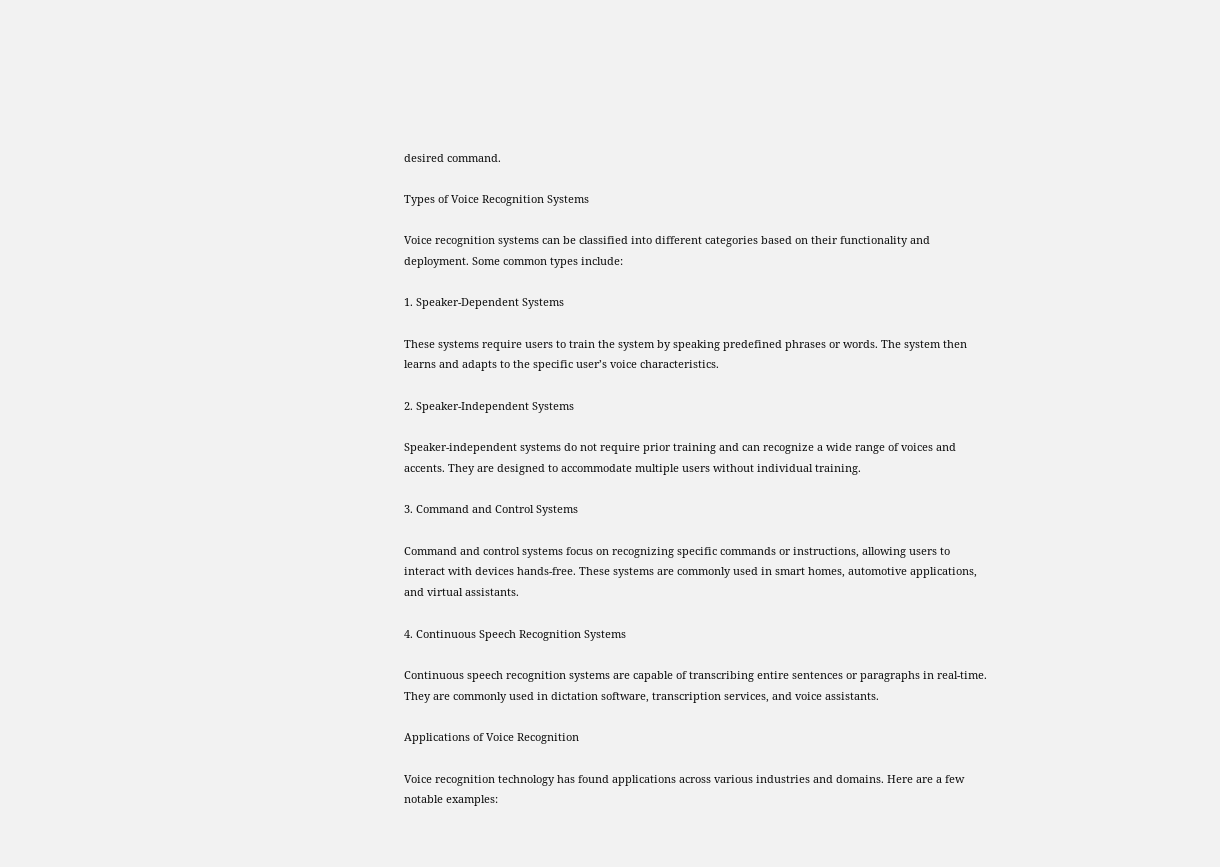desired command.

Types of Voice Recognition Systems

Voice recognition systems can be classified into different categories based on their functionality and deployment. Some common types include:

1. Speaker-Dependent Systems

These systems require users to train the system by speaking predefined phrases or words. The system then learns and adapts to the specific user’s voice characteristics.

2. Speaker-Independent Systems

Speaker-independent systems do not require prior training and can recognize a wide range of voices and accents. They are designed to accommodate multiple users without individual training.

3. Command and Control Systems

Command and control systems focus on recognizing specific commands or instructions, allowing users to interact with devices hands-free. These systems are commonly used in smart homes, automotive applications, and virtual assistants.

4. Continuous Speech Recognition Systems

Continuous speech recognition systems are capable of transcribing entire sentences or paragraphs in real-time. They are commonly used in dictation software, transcription services, and voice assistants.

Applications of Voice Recognition

Voice recognition technology has found applications across various industries and domains. Here are a few notable examples: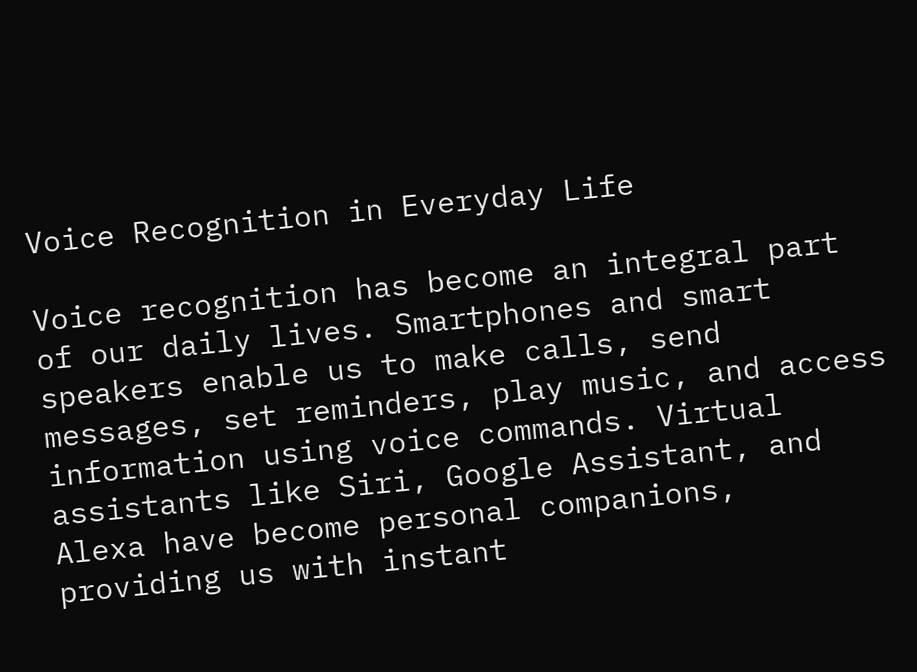Voice Recognition in Everyday Life

Voice recognition has become an integral part of our daily lives. Smartphones and smart speakers enable us to make calls, send messages, set reminders, play music, and access information using voice commands. Virtual assistants like Siri, Google Assistant, and Alexa have become personal companions, providing us with instant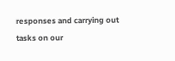responses and carrying out tasks on our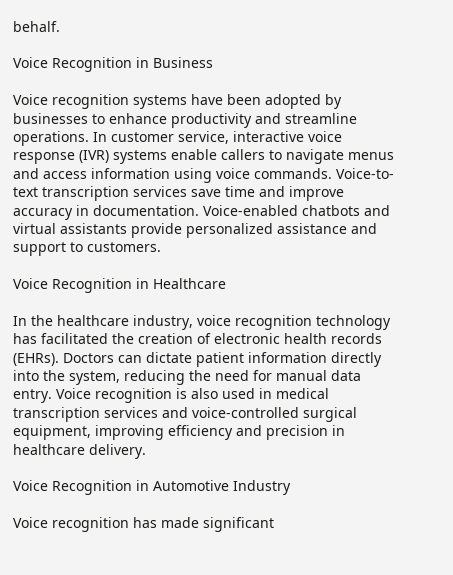behalf.

Voice Recognition in Business

Voice recognition systems have been adopted by businesses to enhance productivity and streamline operations. In customer service, interactive voice response (IVR) systems enable callers to navigate menus and access information using voice commands. Voice-to-text transcription services save time and improve accuracy in documentation. Voice-enabled chatbots and virtual assistants provide personalized assistance and support to customers.

Voice Recognition in Healthcare

In the healthcare industry, voice recognition technology has facilitated the creation of electronic health records (EHRs). Doctors can dictate patient information directly into the system, reducing the need for manual data entry. Voice recognition is also used in medical transcription services and voice-controlled surgical equipment, improving efficiency and precision in healthcare delivery.

Voice Recognition in Automotive Industry

Voice recognition has made significant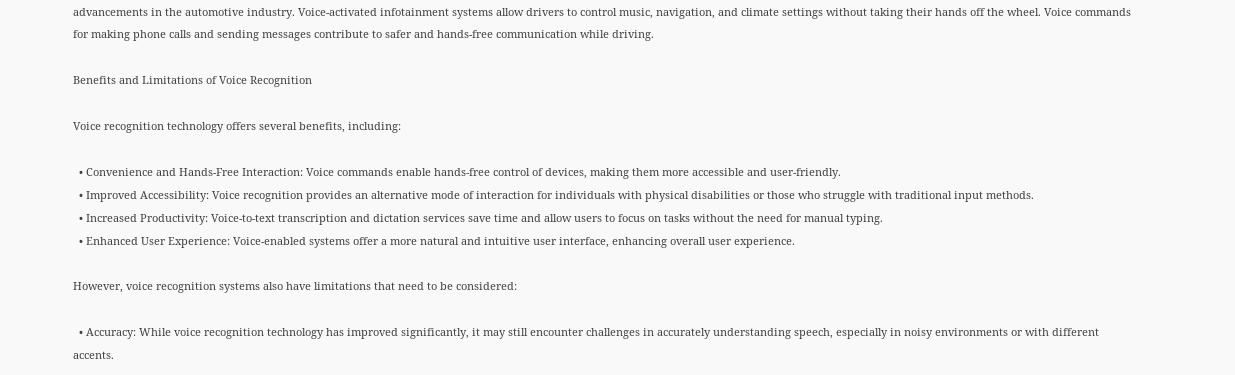advancements in the automotive industry. Voice-activated infotainment systems allow drivers to control music, navigation, and climate settings without taking their hands off the wheel. Voice commands for making phone calls and sending messages contribute to safer and hands-free communication while driving.

Benefits and Limitations of Voice Recognition

Voice recognition technology offers several benefits, including:

  • Convenience and Hands-Free Interaction: Voice commands enable hands-free control of devices, making them more accessible and user-friendly.
  • Improved Accessibility: Voice recognition provides an alternative mode of interaction for individuals with physical disabilities or those who struggle with traditional input methods.
  • Increased Productivity: Voice-to-text transcription and dictation services save time and allow users to focus on tasks without the need for manual typing.
  • Enhanced User Experience: Voice-enabled systems offer a more natural and intuitive user interface, enhancing overall user experience.

However, voice recognition systems also have limitations that need to be considered:

  • Accuracy: While voice recognition technology has improved significantly, it may still encounter challenges in accurately understanding speech, especially in noisy environments or with different accents.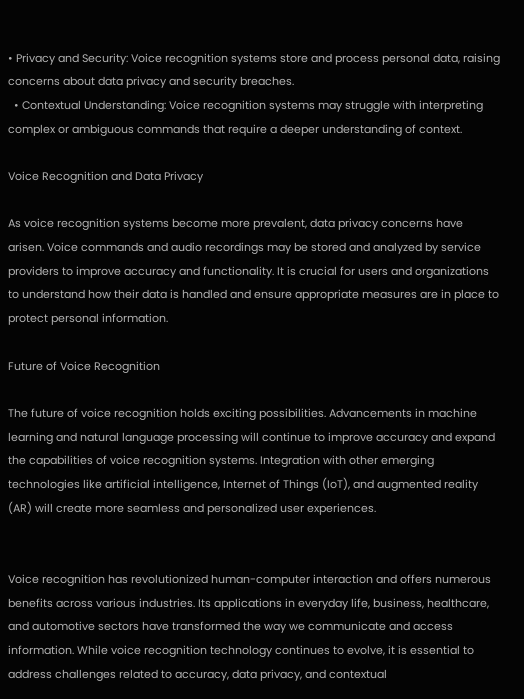• Privacy and Security: Voice recognition systems store and process personal data, raising concerns about data privacy and security breaches.
  • Contextual Understanding: Voice recognition systems may struggle with interpreting complex or ambiguous commands that require a deeper understanding of context.

Voice Recognition and Data Privacy

As voice recognition systems become more prevalent, data privacy concerns have arisen. Voice commands and audio recordings may be stored and analyzed by service providers to improve accuracy and functionality. It is crucial for users and organizations to understand how their data is handled and ensure appropriate measures are in place to protect personal information.

Future of Voice Recognition

The future of voice recognition holds exciting possibilities. Advancements in machine learning and natural language processing will continue to improve accuracy and expand the capabilities of voice recognition systems. Integration with other emerging technologies like artificial intelligence, Internet of Things (IoT), and augmented reality (AR) will create more seamless and personalized user experiences.


Voice recognition has revolutionized human-computer interaction and offers numerous benefits across various industries. Its applications in everyday life, business, healthcare, and automotive sectors have transformed the way we communicate and access information. While voice recognition technology continues to evolve, it is essential to address challenges related to accuracy, data privacy, and contextual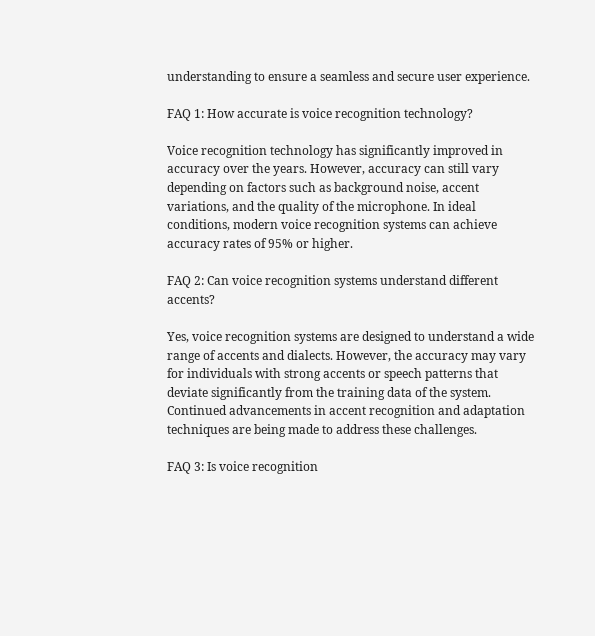understanding to ensure a seamless and secure user experience.

FAQ 1: How accurate is voice recognition technology?

Voice recognition technology has significantly improved in accuracy over the years. However, accuracy can still vary depending on factors such as background noise, accent variations, and the quality of the microphone. In ideal conditions, modern voice recognition systems can achieve accuracy rates of 95% or higher.

FAQ 2: Can voice recognition systems understand different accents?

Yes, voice recognition systems are designed to understand a wide range of accents and dialects. However, the accuracy may vary for individuals with strong accents or speech patterns that deviate significantly from the training data of the system. Continued advancements in accent recognition and adaptation techniques are being made to address these challenges.

FAQ 3: Is voice recognition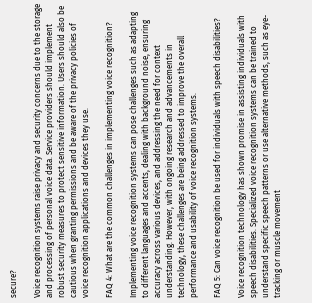secure?

Voice recognition systems raise privacy and security concerns due to the storage and processing of personal voice data. Service providers should implement robust security measures to protect sensitive information. Users should also be cautious when granting permissions and be aware of the privacy policies of voice recognition applications and devices they use.

FAQ 4: What are the common challenges in implementing voice recognition?

Implementing voice recognition systems can pose challenges such as adapting to different languages and accents, dealing with background noise, ensuring accuracy across various devices, and addressing the need for context understanding. However, with ongoing research and advancements in technology, these challenges are being addressed to improve the overall performance and usability of voice recognition systems.

FAQ 5: Can voice recognition be used for individuals with speech disabilities?

Voice recognition technology has shown promise in assisting individuals with speech disabilities. Specialized voice recognition systems can be trained to understand specific speech patterns or use alternative methods, such as eye-tracking or muscle movement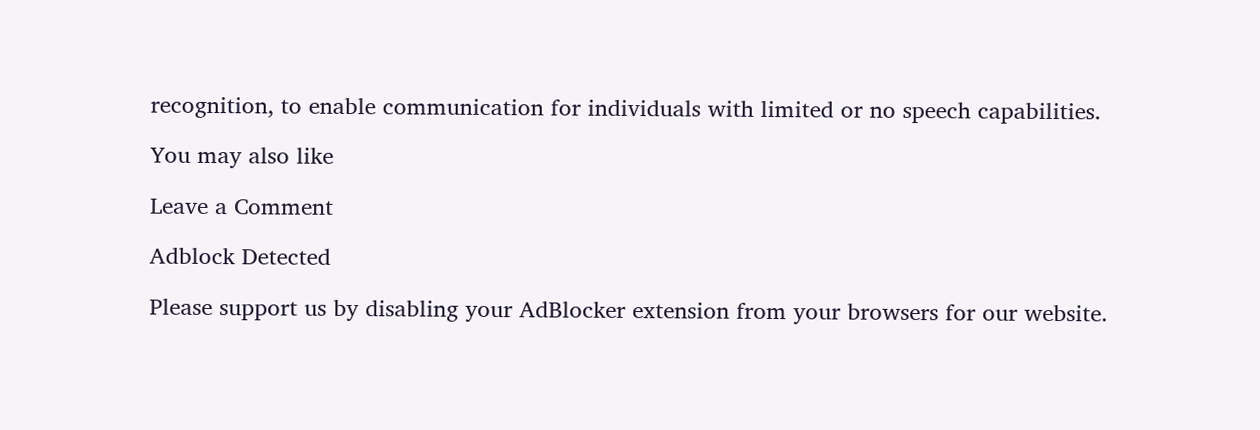recognition, to enable communication for individuals with limited or no speech capabilities.

You may also like

Leave a Comment

Adblock Detected

Please support us by disabling your AdBlocker extension from your browsers for our website.